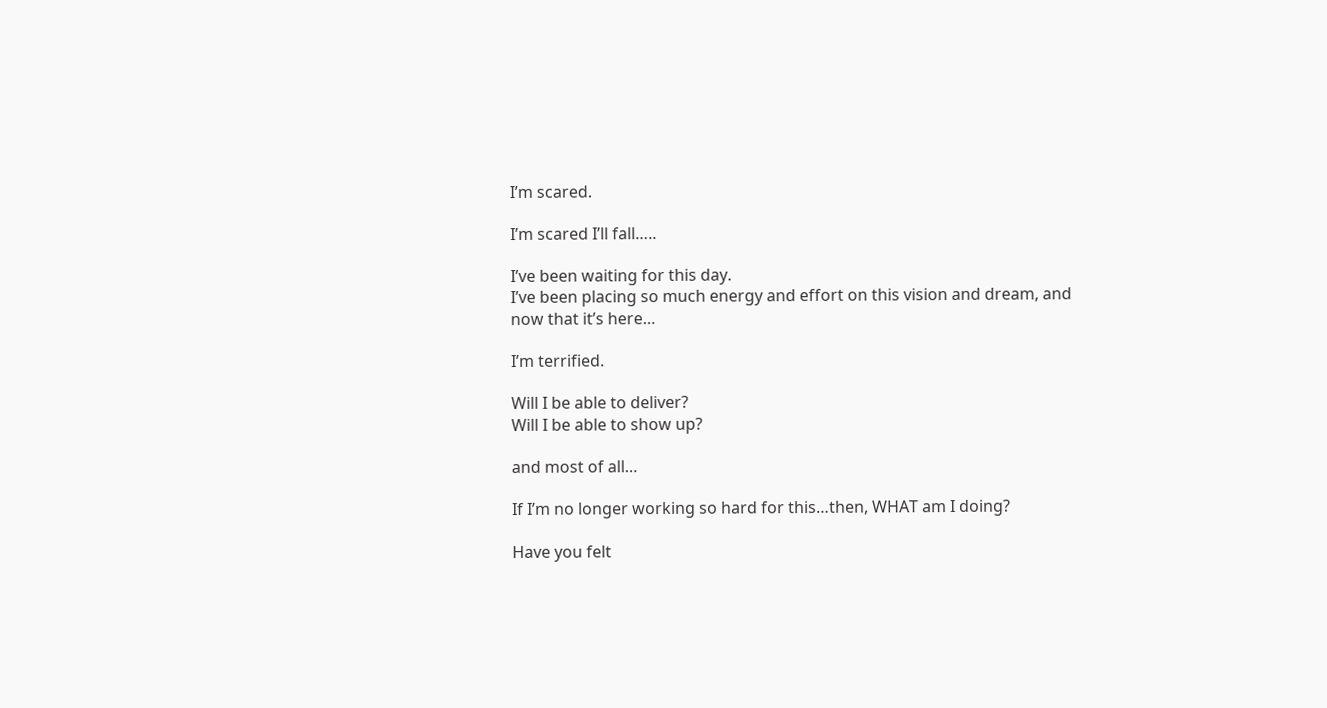I’m scared.

I’m scared I’ll fall…..

I’ve been waiting for this day.
I’ve been placing so much energy and effort on this vision and dream, and now that it’s here…

I’m terrified.

Will I be able to deliver?
Will I be able to show up?

and most of all…

If I’m no longer working so hard for this…then, WHAT am I doing?

Have you felt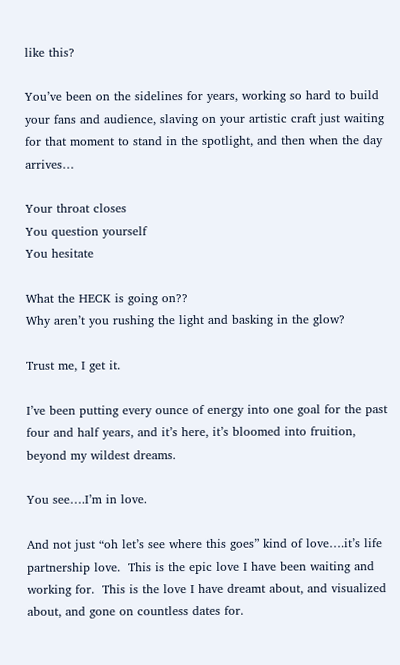like this?

You’ve been on the sidelines for years, working so hard to build your fans and audience, slaving on your artistic craft just waiting for that moment to stand in the spotlight, and then when the day arrives…

Your throat closes
You question yourself
You hesitate

What the HECK is going on??
Why aren’t you rushing the light and basking in the glow?

Trust me, I get it.

I’ve been putting every ounce of energy into one goal for the past four and half years, and it’s here, it’s bloomed into fruition, beyond my wildest dreams.

You see….I’m in love.

And not just “oh let’s see where this goes” kind of love….it’s life partnership love.  This is the epic love I have been waiting and working for.  This is the love I have dreamt about, and visualized about, and gone on countless dates for.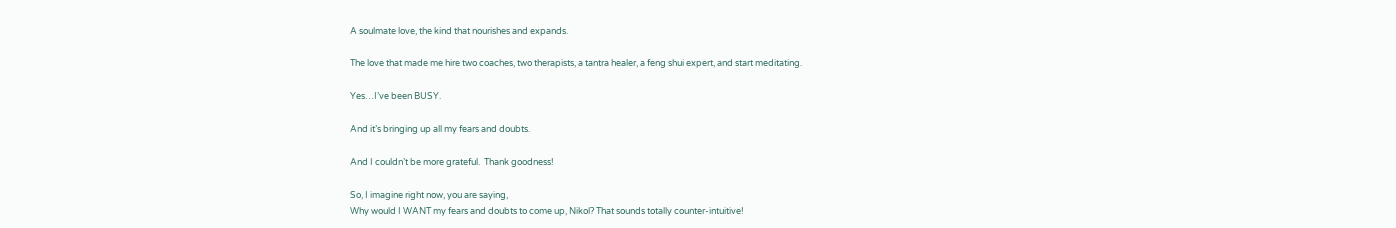A soulmate love, the kind that nourishes and expands.

The love that made me hire two coaches, two therapists, a tantra healer, a feng shui expert, and start meditating.

Yes…I’ve been BUSY.

And it’s bringing up all my fears and doubts.

And I couldn’t be more grateful.  Thank goodness!

So, I imagine right now, you are saying,
Why would I WANT my fears and doubts to come up, Nikol? That sounds totally counter-intuitive!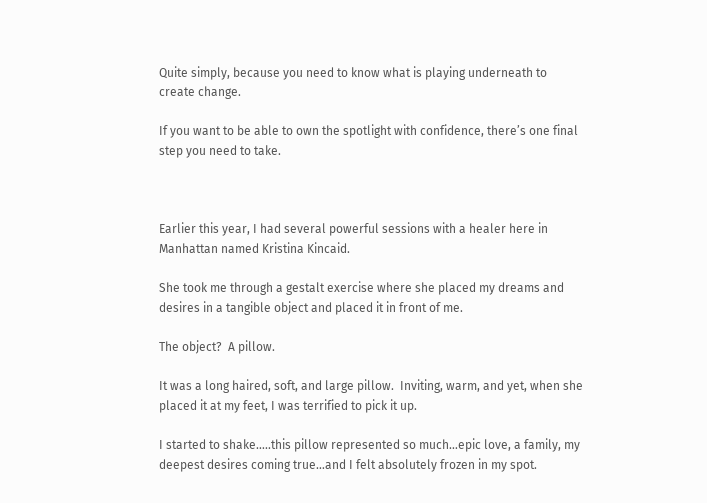Quite simply, because you need to know what is playing underneath to create change.

If you want to be able to own the spotlight with confidence, there’s one final step you need to take.



Earlier this year, I had several powerful sessions with a healer here in Manhattan named Kristina Kincaid.

She took me through a gestalt exercise where she placed my dreams and desires in a tangible object and placed it in front of me.

The object?  A pillow.

It was a long haired, soft, and large pillow.  Inviting, warm, and yet, when she placed it at my feet, I was terrified to pick it up.

I started to shake…..this pillow represented so much…epic love, a family, my deepest desires coming true…and I felt absolutely frozen in my spot.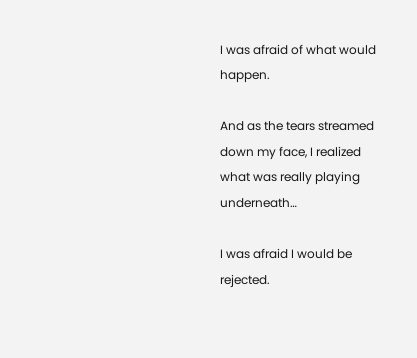I was afraid of what would happen.

And as the tears streamed down my face, I realized what was really playing underneath…

I was afraid I would be rejected.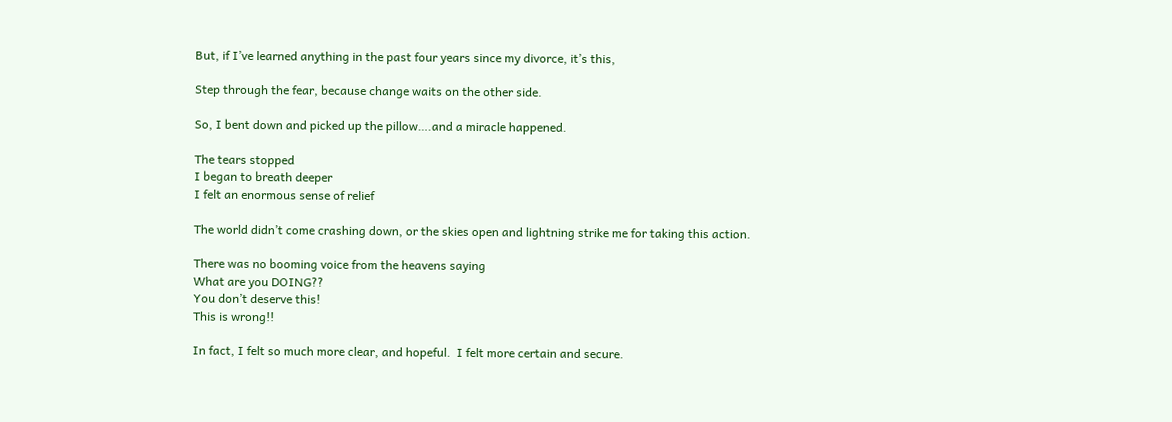But, if I’ve learned anything in the past four years since my divorce, it’s this,

Step through the fear, because change waits on the other side.

So, I bent down and picked up the pillow….and a miracle happened.

The tears stopped
I began to breath deeper
I felt an enormous sense of relief

The world didn’t come crashing down, or the skies open and lightning strike me for taking this action.

There was no booming voice from the heavens saying
What are you DOING??
You don’t deserve this!
This is wrong!!

In fact, I felt so much more clear, and hopeful.  I felt more certain and secure.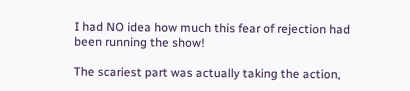I had NO idea how much this fear of rejection had been running the show!

The scariest part was actually taking the action,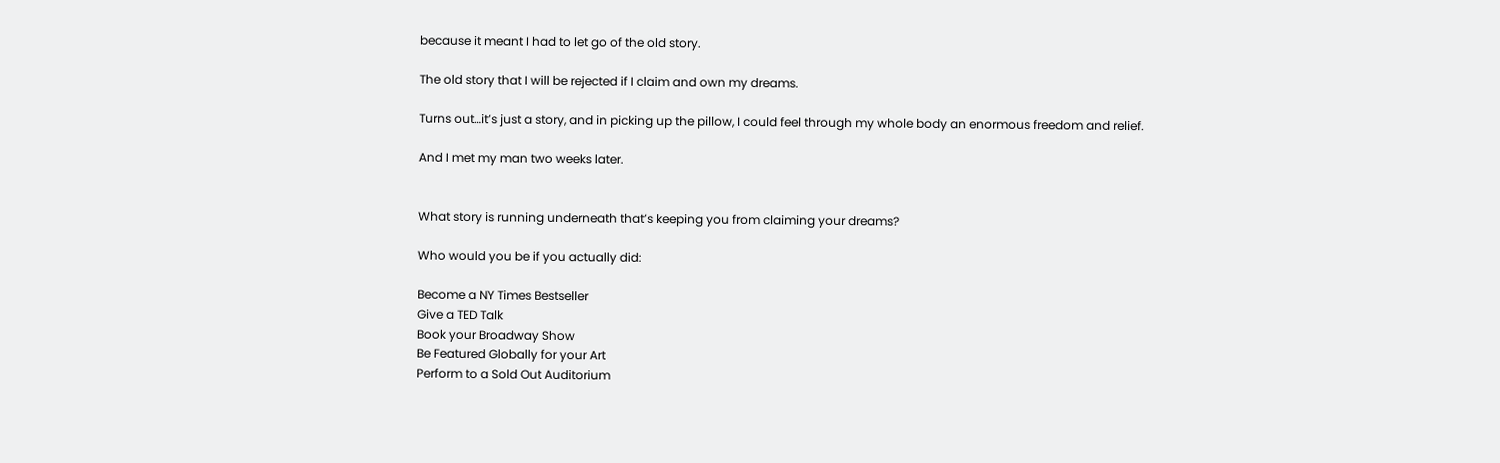because it meant I had to let go of the old story.

The old story that I will be rejected if I claim and own my dreams.

Turns out…it’s just a story, and in picking up the pillow, I could feel through my whole body an enormous freedom and relief.

And I met my man two weeks later.


What story is running underneath that’s keeping you from claiming your dreams?

Who would you be if you actually did:

Become a NY Times Bestseller
Give a TED Talk
Book your Broadway Show
Be Featured Globally for your Art
Perform to a Sold Out Auditorium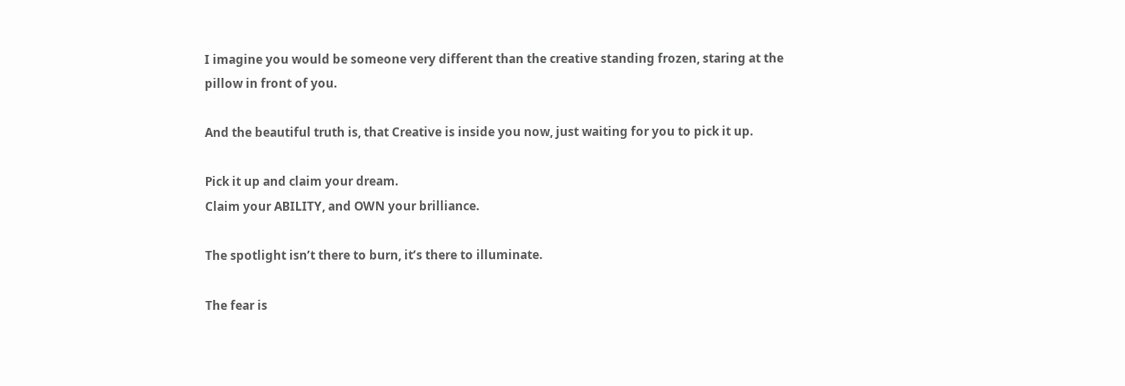I imagine you would be someone very different than the creative standing frozen, staring at the pillow in front of you.

And the beautiful truth is, that Creative is inside you now, just waiting for you to pick it up.

Pick it up and claim your dream.
Claim your ABILITY, and OWN your brilliance.

The spotlight isn’t there to burn, it’s there to illuminate.

The fear is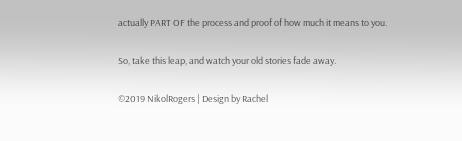actually PART OF the process and proof of how much it means to you.

So, take this leap, and watch your old stories fade away.

©2019 NikolRogers | Design by Rachel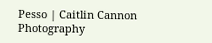Pesso | Caitlin Cannon Photography